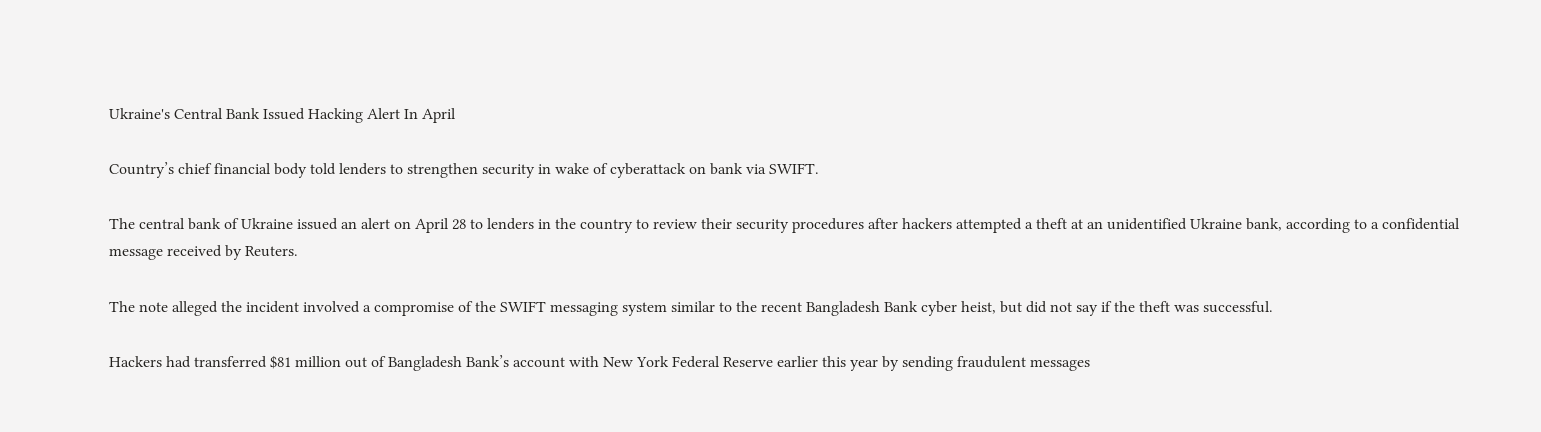Ukraine's Central Bank Issued Hacking Alert In April

Country’s chief financial body told lenders to strengthen security in wake of cyberattack on bank via SWIFT.

The central bank of Ukraine issued an alert on April 28 to lenders in the country to review their security procedures after hackers attempted a theft at an unidentified Ukraine bank, according to a confidential message received by Reuters.

The note alleged the incident involved a compromise of the SWIFT messaging system similar to the recent Bangladesh Bank cyber heist, but did not say if the theft was successful.

Hackers had transferred $81 million out of Bangladesh Bank’s account with New York Federal Reserve earlier this year by sending fraudulent messages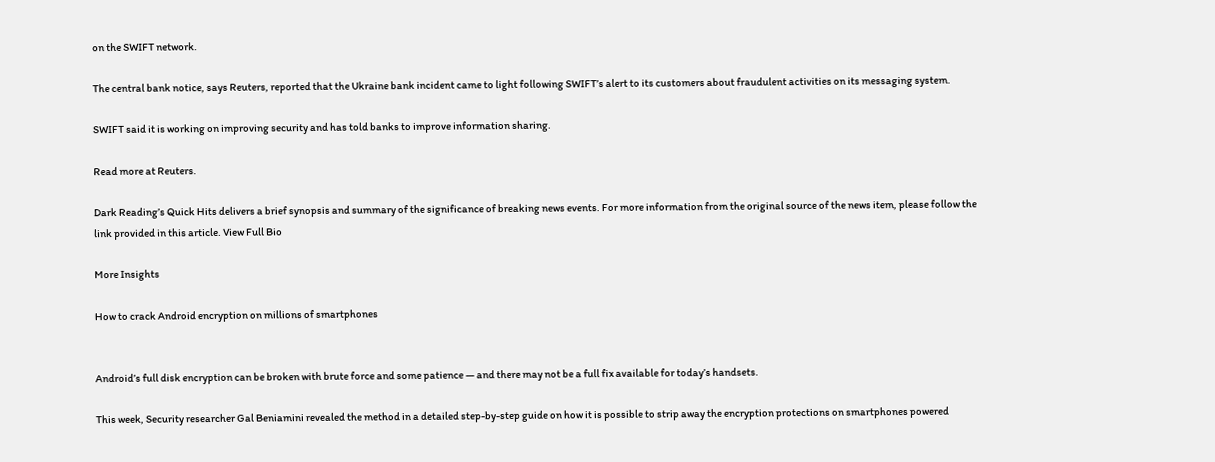on the SWIFT network.

The central bank notice, says Reuters, reported that the Ukraine bank incident came to light following SWIFT’s alert to its customers about fraudulent activities on its messaging system.

SWIFT said it is working on improving security and has told banks to improve information sharing.

Read more at Reuters.

Dark Reading’s Quick Hits delivers a brief synopsis and summary of the significance of breaking news events. For more information from the original source of the news item, please follow the link provided in this article. View Full Bio

More Insights

How to crack Android encryption on millions of smartphones


Android’s full disk encryption can be broken with brute force and some patience — and there may not be a full fix available for today’s handsets.

This week, Security researcher Gal Beniamini revealed the method in a detailed step-by-step guide on how it is possible to strip away the encryption protections on smartphones powered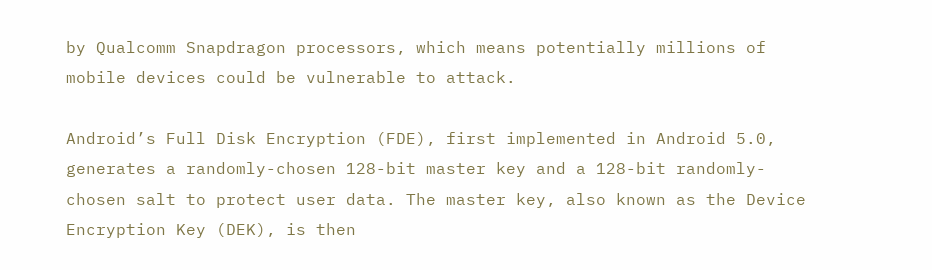by Qualcomm Snapdragon processors, which means potentially millions of mobile devices could be vulnerable to attack.

Android’s Full Disk Encryption (FDE), first implemented in Android 5.0, generates a randomly-chosen 128-bit master key and a 128-bit randomly-chosen salt to protect user data. The master key, also known as the Device Encryption Key (DEK), is then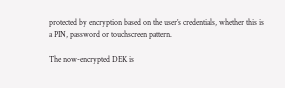protected by encryption based on the user’s credentials, whether this is a PIN, password or touchscreen pattern.

The now-encrypted DEK is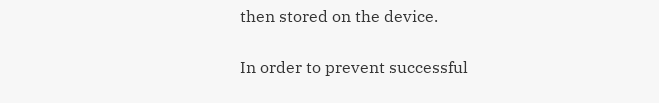then stored on the device.

In order to prevent successful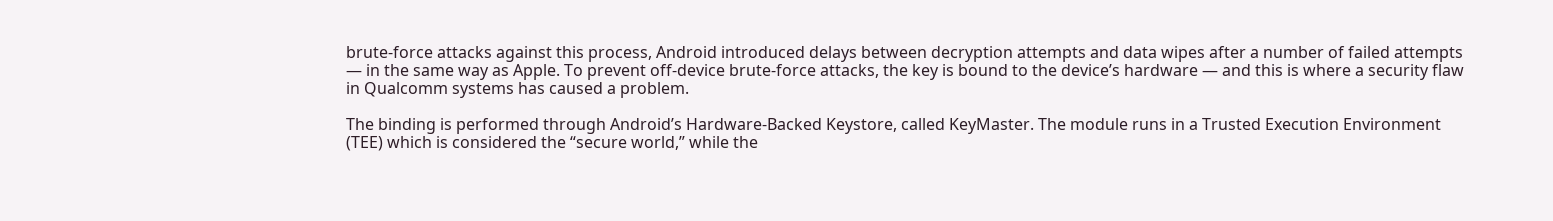brute-force attacks against this process, Android introduced delays between decryption attempts and data wipes after a number of failed attempts — in the same way as Apple. To prevent off-device brute-force attacks, the key is bound to the device’s hardware — and this is where a security flaw in Qualcomm systems has caused a problem.

The binding is performed through Android’s Hardware-Backed Keystore, called KeyMaster. The module runs in a Trusted Execution Environment (TEE) which is considered the “secure world,” while the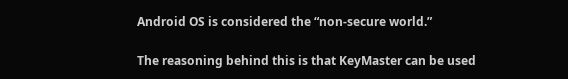Android OS is considered the “non-secure world.”

The reasoning behind this is that KeyMaster can be used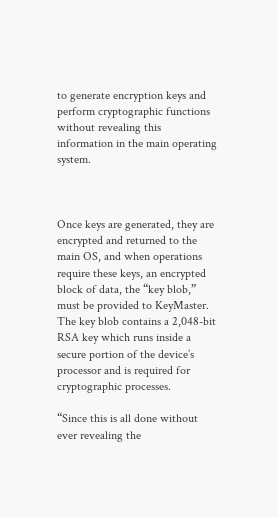to generate encryption keys and perform cryptographic functions without revealing this information in the main operating system.



Once keys are generated, they are encrypted and returned to the main OS, and when operations require these keys, an encrypted block of data, the “key blob,” must be provided to KeyMaster. The key blob contains a 2,048-bit RSA key which runs inside a secure portion of the device’s processor and is required for cryptographic processes.

“Since this is all done without ever revealing the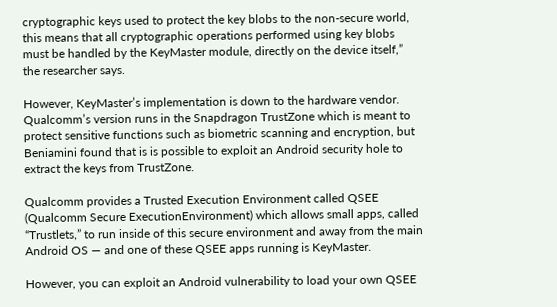cryptographic keys used to protect the key blobs to the non-secure world, this means that all cryptographic operations performed using key blobs must be handled by the KeyMaster module, directly on the device itself,” the researcher says.

However, KeyMaster’s implementation is down to the hardware vendor. Qualcomm’s version runs in the Snapdragon TrustZone which is meant to protect sensitive functions such as biometric scanning and encryption, but Beniamini found that is is possible to exploit an Android security hole to extract the keys from TrustZone.

Qualcomm provides a Trusted Execution Environment called QSEE (Qualcomm Secure ExecutionEnvironment) which allows small apps, called “Trustlets,” to run inside of this secure environment and away from the main Android OS — and one of these QSEE apps running is KeyMaster.

However, you can exploit an Android vulnerability to load your own QSEE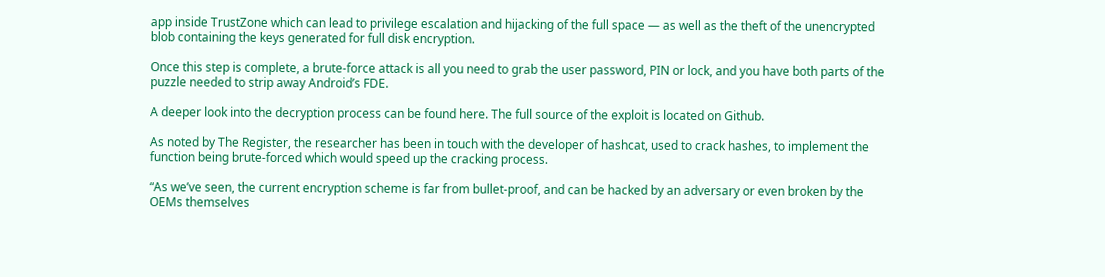app inside TrustZone which can lead to privilege escalation and hijacking of the full space — as well as the theft of the unencrypted blob containing the keys generated for full disk encryption.

Once this step is complete, a brute-force attack is all you need to grab the user password, PIN or lock, and you have both parts of the puzzle needed to strip away Android’s FDE.

A deeper look into the decryption process can be found here. The full source of the exploit is located on Github.

As noted by The Register, the researcher has been in touch with the developer of hashcat, used to crack hashes, to implement the function being brute-forced which would speed up the cracking process.

“As we’ve seen, the current encryption scheme is far from bullet-proof, and can be hacked by an adversary or even broken by the OEMs themselves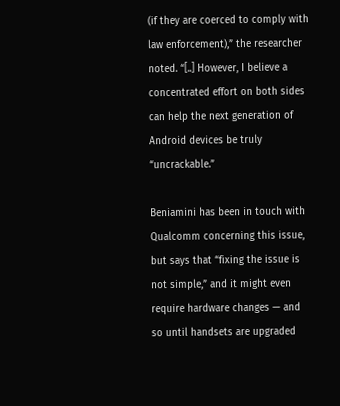(if they are coerced to comply with law enforcement),” the researcher noted. “[..] However, I believe a concentrated effort on both sides can help the next generation of Android devices be truly “uncrackable.”

Beniamini has been in touch with Qualcomm concerning this issue, but says that “fixing the issue is not simple,” and it might even require hardware changes — and so until handsets are upgraded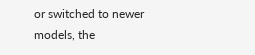or switched to newer models, the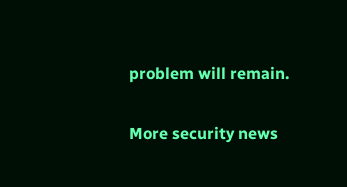problem will remain.

More security news